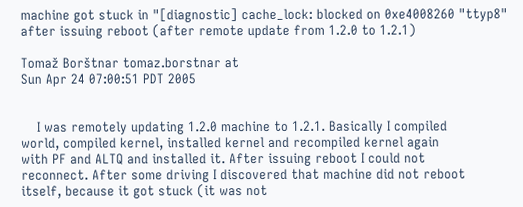machine got stuck in "[diagnostic] cache_lock: blocked on 0xe4008260 "ttyp8" after issuing reboot (after remote update from 1.2.0 to 1.2.1)

Tomaž Borštnar tomaz.borstnar at
Sun Apr 24 07:00:51 PDT 2005


    I was remotely updating 1.2.0 machine to 1.2.1. Basically I compiled
world, compiled kernel, installed kernel and recompiled kernel again
with PF and ALTQ and installed it. After issuing reboot I could not
reconnect. After some driving I discovered that machine did not reboot
itself, because it got stuck (it was not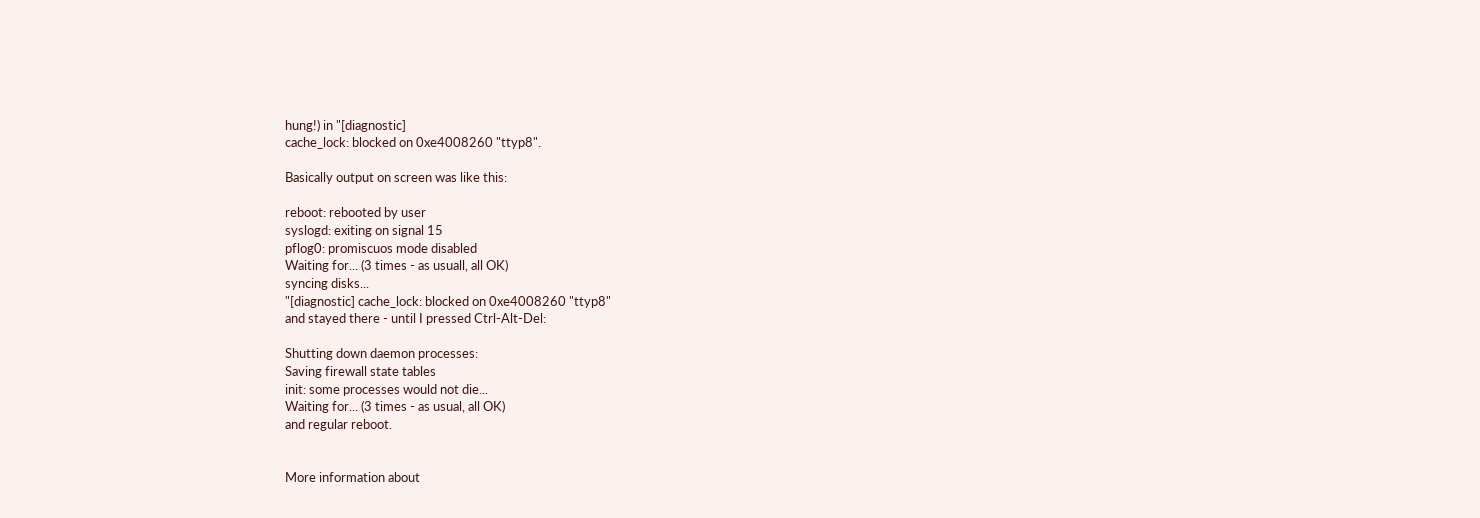hung!) in "[diagnostic]
cache_lock: blocked on 0xe4008260 "ttyp8".

Basically output on screen was like this:

reboot: rebooted by user
syslogd: exiting on signal 15
pflog0: promiscuos mode disabled
Waiting for... (3 times - as usuall, all OK)
syncing disks...
"[diagnostic] cache_lock: blocked on 0xe4008260 "ttyp8"
and stayed there - until I pressed Ctrl-Alt-Del:

Shutting down daemon processes:
Saving firewall state tables
init: some processes would not die...
Waiting for... (3 times - as usual, all OK)
and regular reboot.


More information about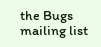the Bugs mailing list